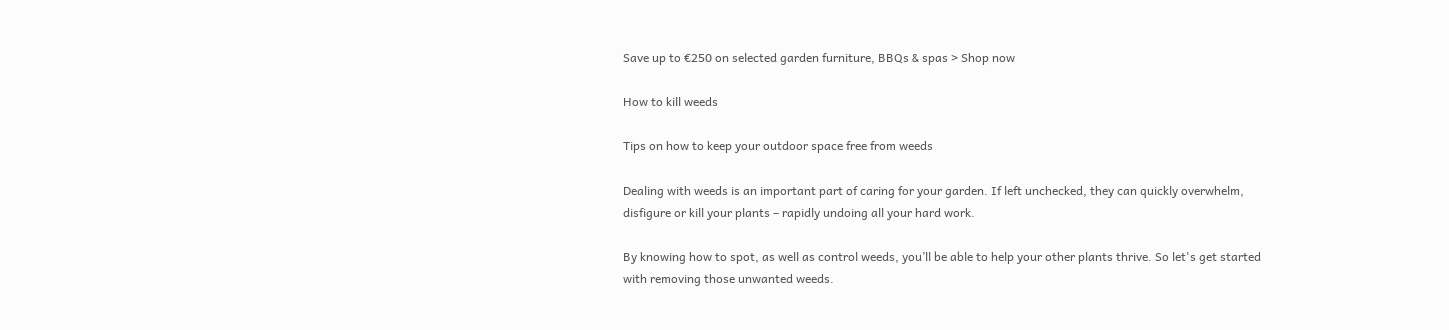Save up to €250 on selected garden furniture, BBQs & spas > Shop now

How to kill weeds

Tips on how to keep your outdoor space free from weeds

Dealing with weeds is an important part of caring for your garden. If left unchecked, they can quickly overwhelm, disfigure or kill your plants – rapidly undoing all your hard work.

By knowing how to spot, as well as control weeds, you’ll be able to help your other plants thrive. So let's get started with removing those unwanted weeds.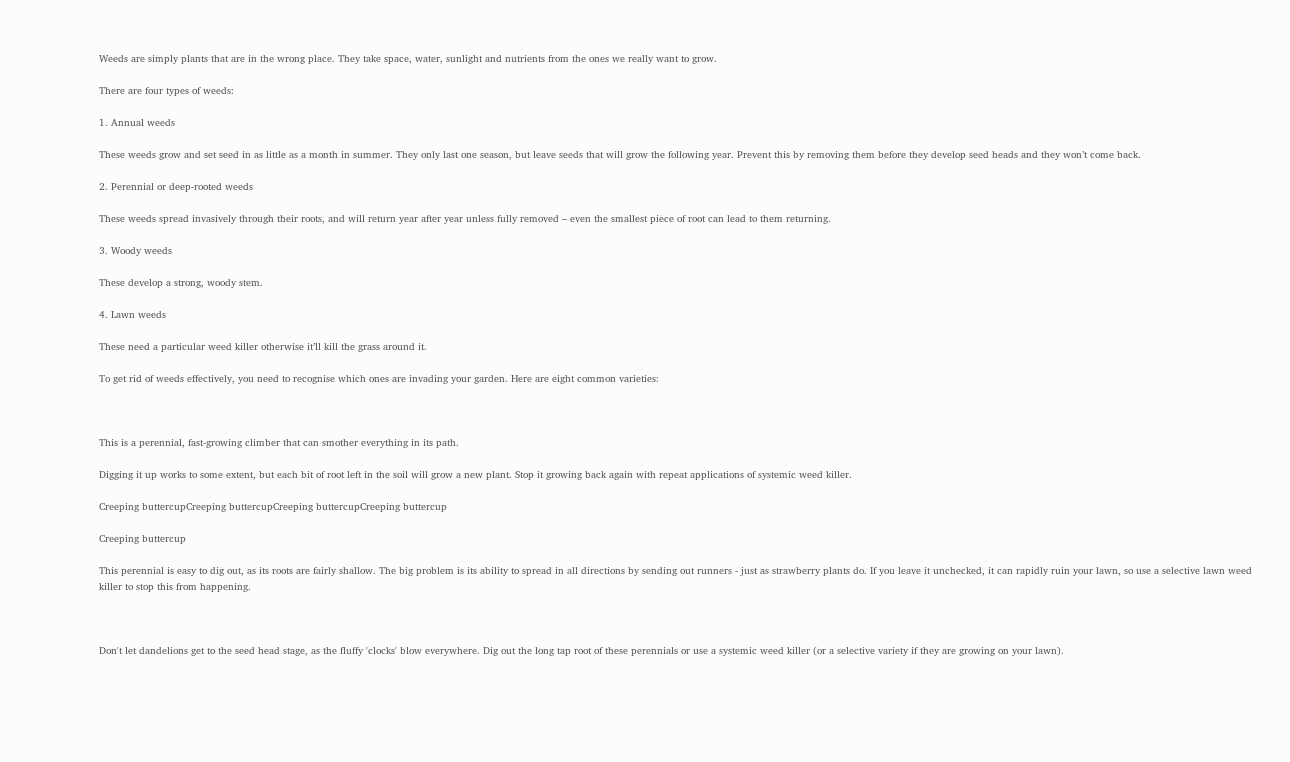Weeds are simply plants that are in the wrong place. They take space, water, sunlight and nutrients from the ones we really want to grow.

There are four types of weeds:

1. Annual weeds

These weeds grow and set seed in as little as a month in summer. They only last one season, but leave seeds that will grow the following year. Prevent this by removing them before they develop seed heads and they won’t come back.

2. Perennial or deep-rooted weeds

These weeds spread invasively through their roots, and will return year after year unless fully removed – even the smallest piece of root can lead to them returning.

3. Woody weeds

These develop a strong, woody stem.

4. Lawn weeds

These need a particular weed killer otherwise it’ll kill the grass around it.

To get rid of weeds effectively, you need to recognise which ones are invading your garden. Here are eight common varieties:



This is a perennial, fast-growing climber that can smother everything in its path.

Digging it up works to some extent, but each bit of root left in the soil will grow a new plant. Stop it growing back again with repeat applications of systemic weed killer.

Creeping buttercupCreeping buttercupCreeping buttercupCreeping buttercup

Creeping buttercup

This perennial is easy to dig out, as its roots are fairly shallow. The big problem is its ability to spread in all directions by sending out runners - just as strawberry plants do. If you leave it unchecked, it can rapidly ruin your lawn, so use a selective lawn weed killer to stop this from happening.



Don't let dandelions get to the seed head stage, as the fluffy 'clocks' blow everywhere. Dig out the long tap root of these perennials or use a systemic weed killer (or a selective variety if they are growing on your lawn).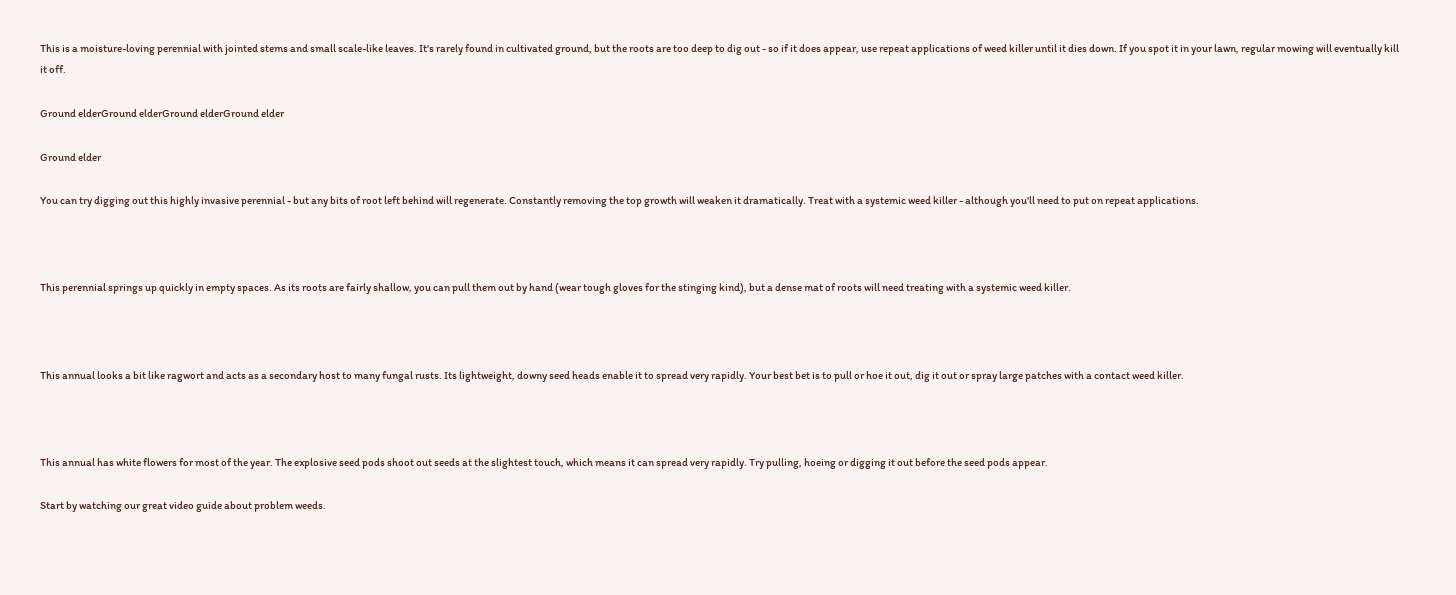This is a moisture-loving perennial with jointed stems and small scale-like leaves. It's rarely found in cultivated ground, but the roots are too deep to dig out - so if it does appear, use repeat applications of weed killer until it dies down. If you spot it in your lawn, regular mowing will eventually kill it off.

Ground elderGround elderGround elderGround elder

Ground elder

You can try digging out this highly invasive perennial - but any bits of root left behind will regenerate. Constantly removing the top growth will weaken it dramatically. Treat with a systemic weed killer - although you'll need to put on repeat applications.



This perennial springs up quickly in empty spaces. As its roots are fairly shallow, you can pull them out by hand (wear tough gloves for the stinging kind), but a dense mat of roots will need treating with a systemic weed killer.



This annual looks a bit like ragwort and acts as a secondary host to many fungal rusts. Its lightweight, downy seed heads enable it to spread very rapidly. Your best bet is to pull or hoe it out, dig it out or spray large patches with a contact weed killer.



This annual has white flowers for most of the year. The explosive seed pods shoot out seeds at the slightest touch, which means it can spread very rapidly. Try pulling, hoeing or digging it out before the seed pods appear.

Start by watching our great video guide about problem weeds.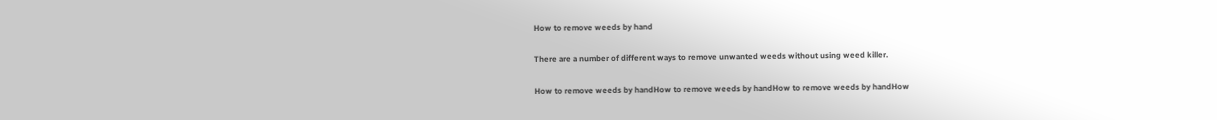How to remove weeds by hand

There are a number of different ways to remove unwanted weeds without using weed killer.

How to remove weeds by handHow to remove weeds by handHow to remove weeds by handHow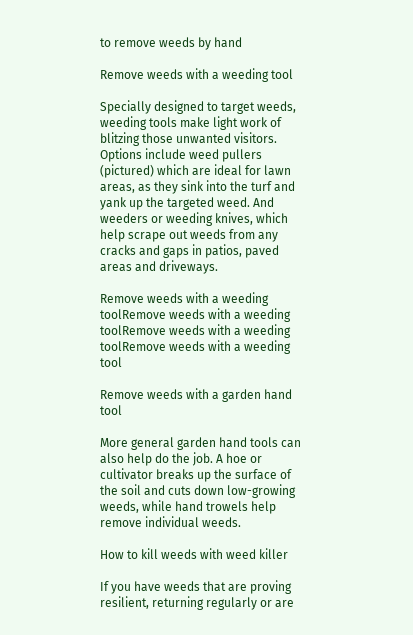to remove weeds by hand

Remove weeds with a weeding tool

Specially designed to target weeds, weeding tools make light work of blitzing those unwanted visitors. Options include weed pullers (pictured) which are ideal for lawn areas, as they sink into the turf and yank up the targeted weed. And weeders or weeding knives, which help scrape out weeds from any cracks and gaps in patios, paved areas and driveways.

Remove weeds with a weeding toolRemove weeds with a weeding toolRemove weeds with a weeding toolRemove weeds with a weeding tool

Remove weeds with a garden hand tool

More general garden hand tools can also help do the job. A hoe or cultivator breaks up the surface of the soil and cuts down low-growing weeds, while hand trowels help remove individual weeds.

How to kill weeds with weed killer

If you have weeds that are proving resilient, returning regularly or are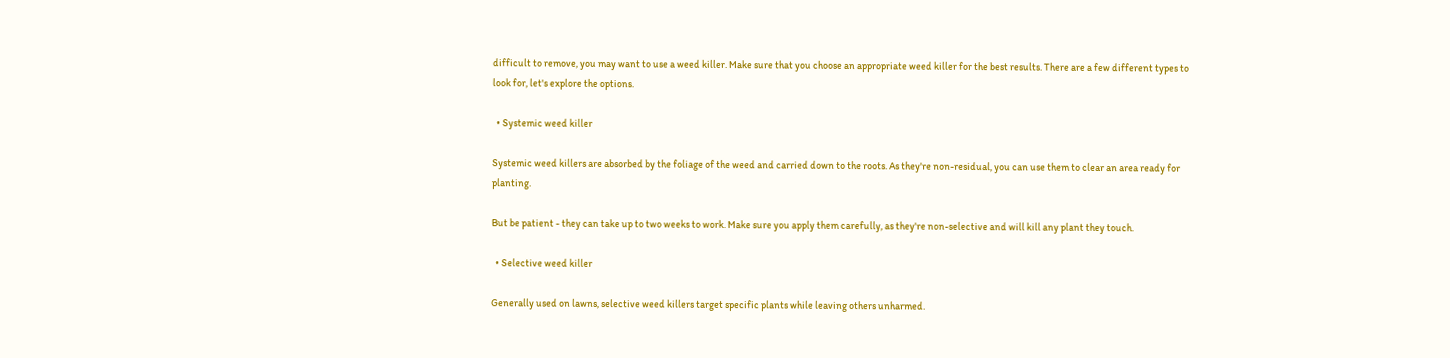difficult to remove, you may want to use a weed killer. Make sure that you choose an appropriate weed killer for the best results. There are a few different types to look for, let's explore the options.

  • Systemic weed killer

Systemic weed killers are absorbed by the foliage of the weed and carried down to the roots. As they're non-residual, you can use them to clear an area ready for planting.

But be patient - they can take up to two weeks to work. Make sure you apply them carefully, as they're non-selective and will kill any plant they touch.

  • Selective weed killer

Generally used on lawns, selective weed killers target specific plants while leaving others unharmed.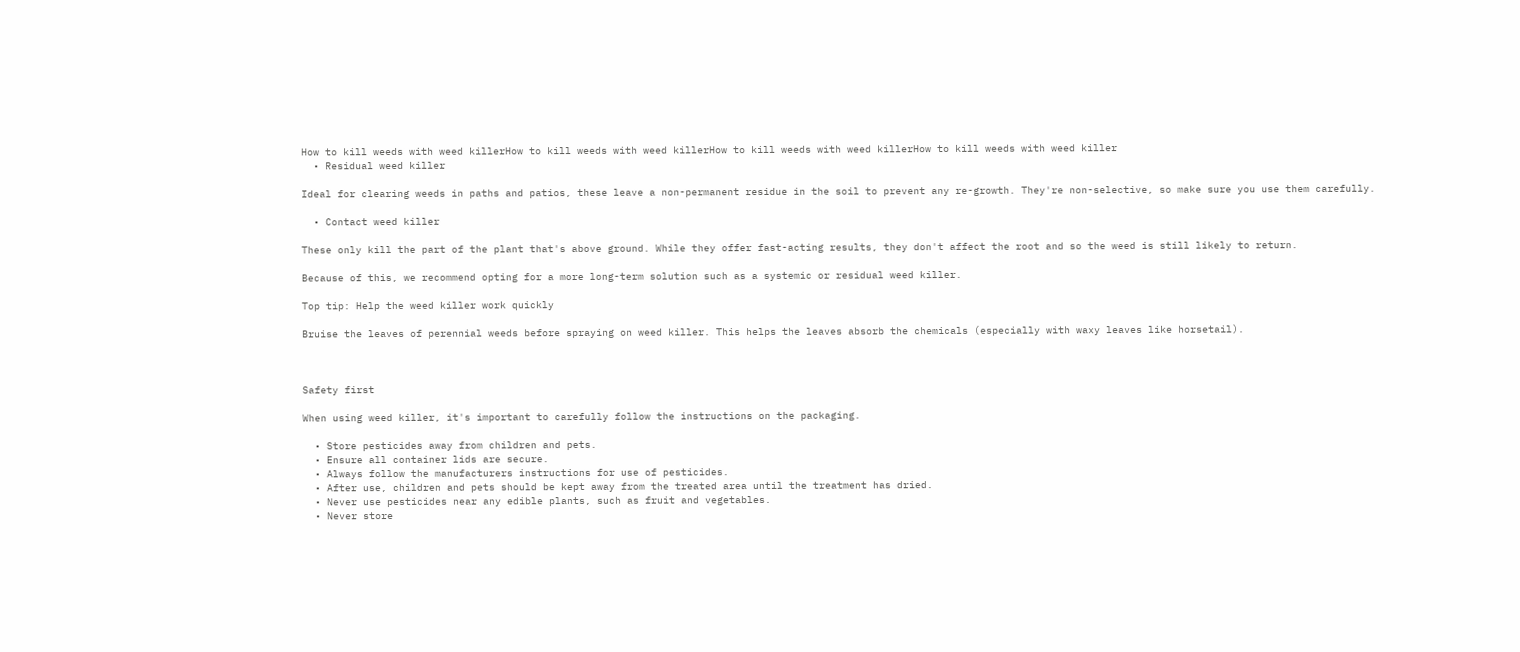How to kill weeds with weed killerHow to kill weeds with weed killerHow to kill weeds with weed killerHow to kill weeds with weed killer
  • Residual weed killer

Ideal for clearing weeds in paths and patios, these leave a non-permanent residue in the soil to prevent any re-growth. They're non-selective, so make sure you use them carefully.

  • Contact weed killer

These only kill the part of the plant that's above ground. While they offer fast-acting results, they don't affect the root and so the weed is still likely to return.

Because of this, we recommend opting for a more long-term solution such as a systemic or residual weed killer.

Top tip: Help the weed killer work quickly

Bruise the leaves of perennial weeds before spraying on weed killer. This helps the leaves absorb the chemicals (especially with waxy leaves like horsetail).



Safety first

When using weed killer, it's important to carefully follow the instructions on the packaging.

  • Store pesticides away from children and pets.
  • Ensure all container lids are secure.
  • Always follow the manufacturers instructions for use of pesticides.
  • After use, children and pets should be kept away from the treated area until the treatment has dried.
  • Never use pesticides near any edible plants, such as fruit and vegetables.
  • Never store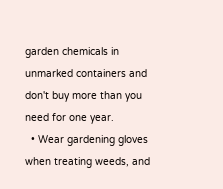garden chemicals in unmarked containers and don't buy more than you need for one year.
  • Wear gardening gloves when treating weeds, and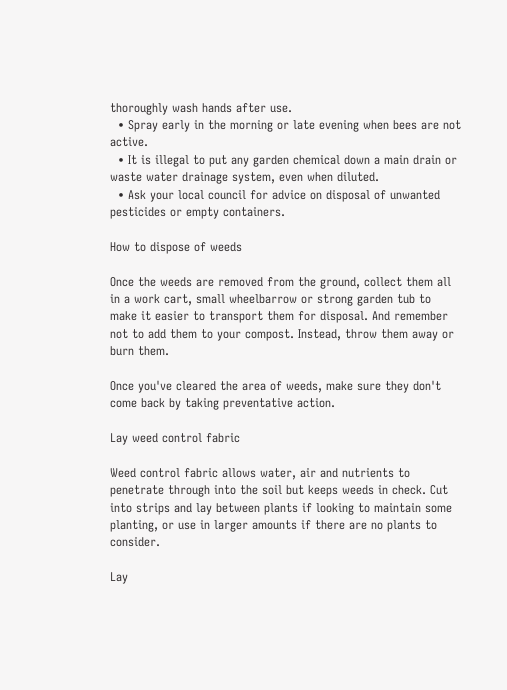thoroughly wash hands after use.
  • Spray early in the morning or late evening when bees are not active.
  • It is illegal to put any garden chemical down a main drain or waste water drainage system, even when diluted.
  • Ask your local council for advice on disposal of unwanted pesticides or empty containers.

How to dispose of weeds

Once the weeds are removed from the ground, collect them all in a work cart, small wheelbarrow or strong garden tub to make it easier to transport them for disposal. And remember not to add them to your compost. Instead, throw them away or burn them.

Once you've cleared the area of weeds, make sure they don't come back by taking preventative action.

Lay weed control fabric

Weed control fabric allows water, air and nutrients to penetrate through into the soil but keeps weeds in check. Cut into strips and lay between plants if looking to maintain some planting, or use in larger amounts if there are no plants to consider.

Lay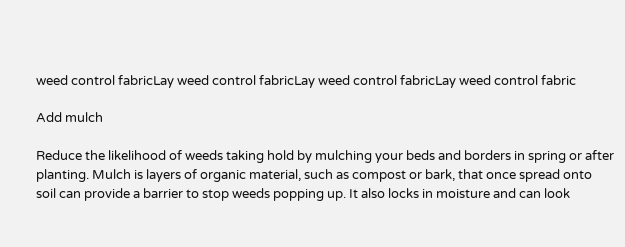weed control fabricLay weed control fabricLay weed control fabricLay weed control fabric

Add mulch

Reduce the likelihood of weeds taking hold by mulching your beds and borders in spring or after planting. Mulch is layers of organic material, such as compost or bark, that once spread onto soil can provide a barrier to stop weeds popping up. It also locks in moisture and can look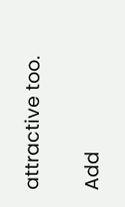attractive too.

Add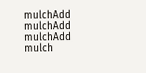mulchAdd mulchAdd mulchAdd mulch